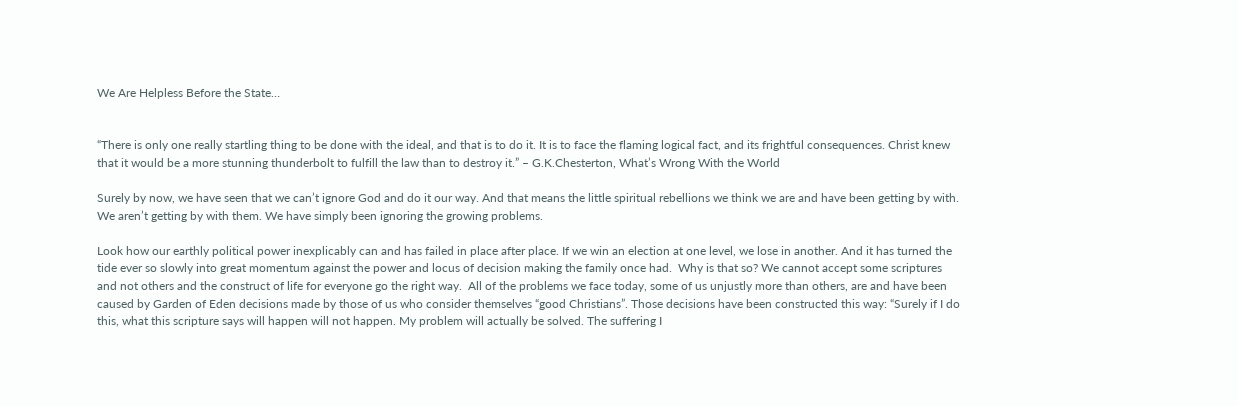We Are Helpless Before the State…


“There is only one really startling thing to be done with the ideal, and that is to do it. It is to face the flaming logical fact, and its frightful consequences. Christ knew that it would be a more stunning thunderbolt to fulfill the law than to destroy it.” – G.K.Chesterton, What’s Wrong With the World

Surely by now, we have seen that we can’t ignore God and do it our way. And that means the little spiritual rebellions we think we are and have been getting by with. We aren’t getting by with them. We have simply been ignoring the growing problems.

Look how our earthly political power inexplicably can and has failed in place after place. If we win an election at one level, we lose in another. And it has turned the tide ever so slowly into great momentum against the power and locus of decision making the family once had.  Why is that so? We cannot accept some scriptures and not others and the construct of life for everyone go the right way.  All of the problems we face today, some of us unjustly more than others, are and have been caused by Garden of Eden decisions made by those of us who consider themselves “good Christians”. Those decisions have been constructed this way: “Surely if I do this, what this scripture says will happen will not happen. My problem will actually be solved. The suffering I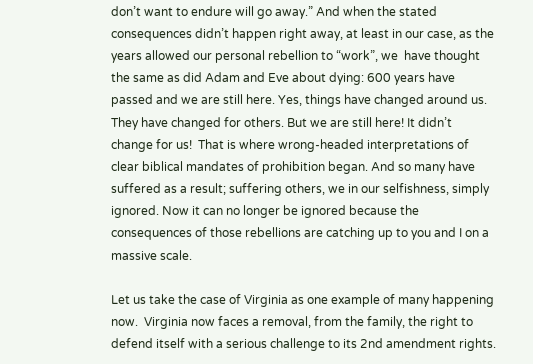don’t want to endure will go away.” And when the stated consequences didn’t happen right away, at least in our case, as the years allowed our personal rebellion to “work”, we  have thought the same as did Adam and Eve about dying: 600 years have passed and we are still here. Yes, things have changed around us. They have changed for others. But we are still here! It didn’t change for us!  That is where wrong-headed interpretations of clear biblical mandates of prohibition began. And so many have suffered as a result; suffering others, we in our selfishness, simply ignored. Now it can no longer be ignored because the consequences of those rebellions are catching up to you and I on a massive scale.

Let us take the case of Virginia as one example of many happening now.  Virginia now faces a removal, from the family, the right to defend itself with a serious challenge to its 2nd amendment rights.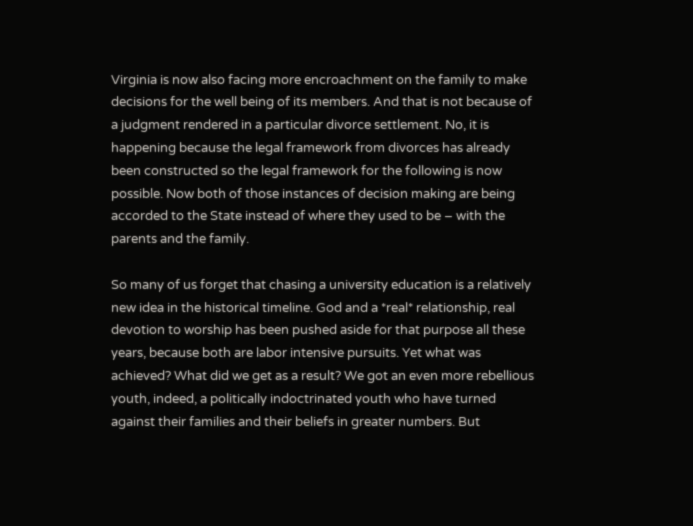Virginia is now also facing more encroachment on the family to make decisions for the well being of its members. And that is not because of a judgment rendered in a particular divorce settlement. No, it is happening because the legal framework from divorces has already been constructed so the legal framework for the following is now possible. Now both of those instances of decision making are being accorded to the State instead of where they used to be – with the parents and the family.

So many of us forget that chasing a university education is a relatively new idea in the historical timeline. God and a *real* relationship, real devotion to worship has been pushed aside for that purpose all these years, because both are labor intensive pursuits. Yet what was achieved? What did we get as a result? We got an even more rebellious youth, indeed, a politically indoctrinated youth who have turned against their families and their beliefs in greater numbers. But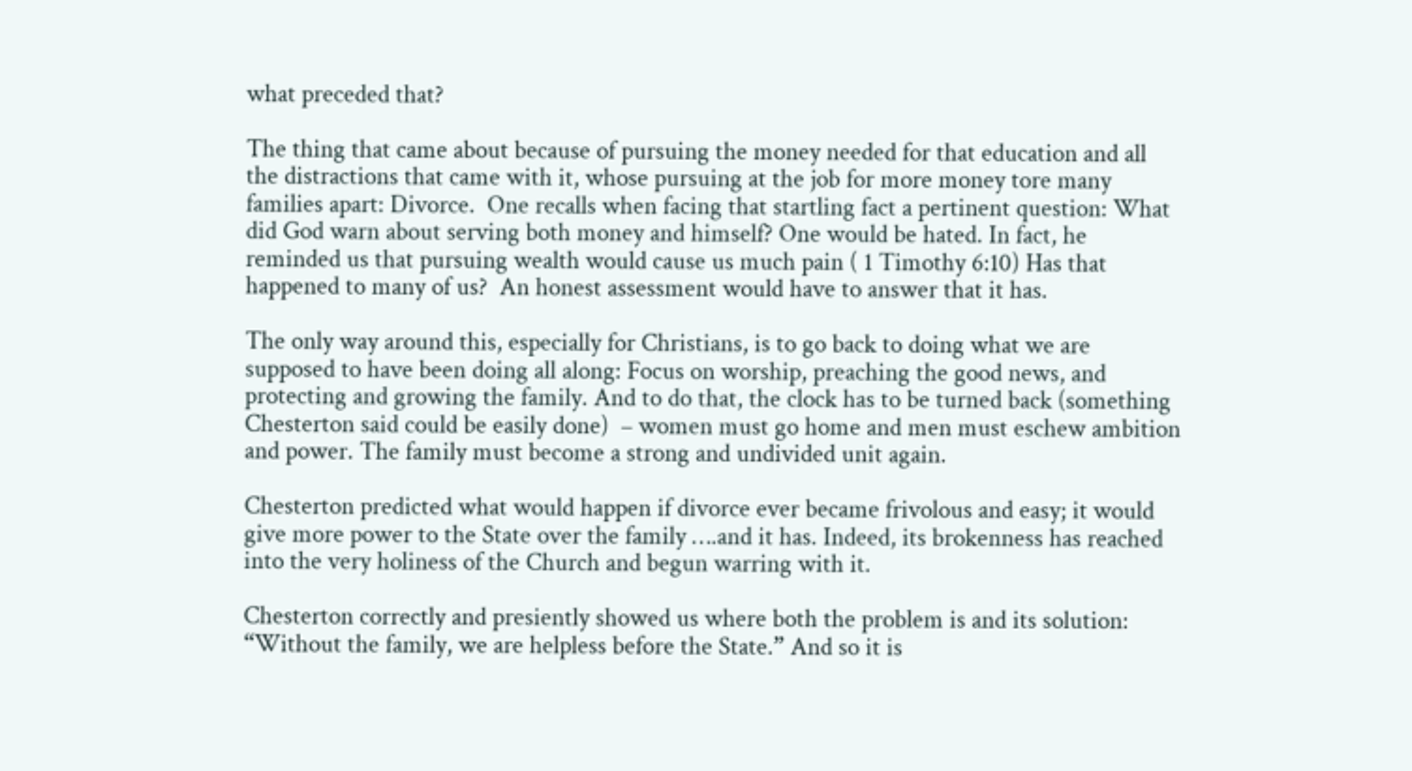what preceded that?

The thing that came about because of pursuing the money needed for that education and all the distractions that came with it, whose pursuing at the job for more money tore many families apart: Divorce.  One recalls when facing that startling fact a pertinent question: What did God warn about serving both money and himself? One would be hated. In fact, he reminded us that pursuing wealth would cause us much pain ( 1 Timothy 6:10) Has that happened to many of us?  An honest assessment would have to answer that it has.

The only way around this, especially for Christians, is to go back to doing what we are supposed to have been doing all along: Focus on worship, preaching the good news, and protecting and growing the family. And to do that, the clock has to be turned back (something Chesterton said could be easily done)  – women must go home and men must eschew ambition and power. The family must become a strong and undivided unit again.

Chesterton predicted what would happen if divorce ever became frivolous and easy; it would give more power to the State over the family ….and it has. Indeed, its brokenness has reached into the very holiness of the Church and begun warring with it.

Chesterton correctly and presiently showed us where both the problem is and its solution:  “Without the family, we are helpless before the State.” And so it is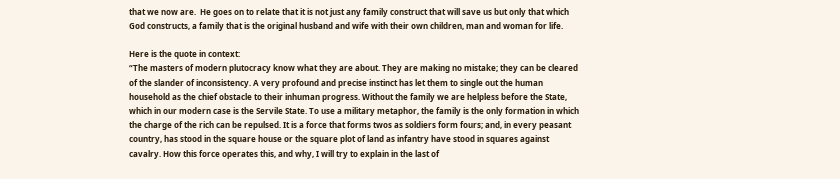that we now are.  He goes on to relate that it is not just any family construct that will save us but only that which God constructs, a family that is the original husband and wife with their own children, man and woman for life.

Here is the quote in context:
“The masters of modern plutocracy know what they are about. They are making no mistake; they can be cleared of the slander of inconsistency. A very profound and precise instinct has let them to single out the human household as the chief obstacle to their inhuman progress. Without the family we are helpless before the State, which in our modern case is the Servile State. To use a military metaphor, the family is the only formation in which the charge of the rich can be repulsed. It is a force that forms twos as soldiers form fours; and, in every peasant country, has stood in the square house or the square plot of land as infantry have stood in squares against cavalry. How this force operates this, and why, I will try to explain in the last of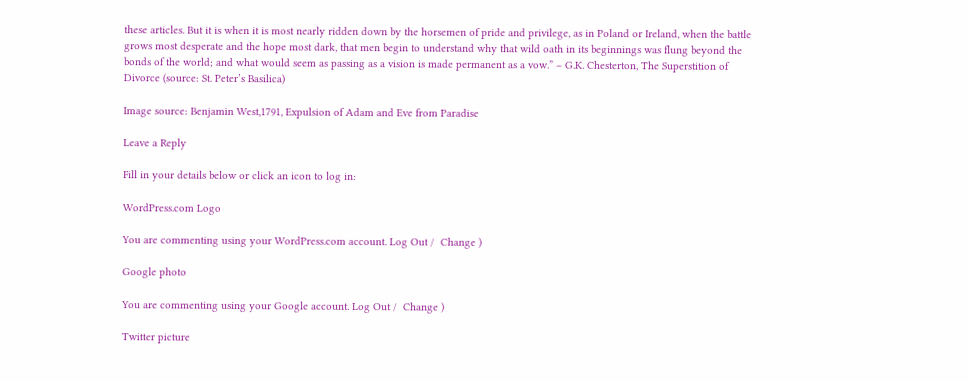these articles. But it is when it is most nearly ridden down by the horsemen of pride and privilege, as in Poland or Ireland, when the battle grows most desperate and the hope most dark, that men begin to understand why that wild oath in its beginnings was flung beyond the bonds of the world; and what would seem as passing as a vision is made permanent as a vow.” – G.K. Chesterton, The Superstition of Divorce (source: St. Peter’s Basilica)

Image source: Benjamin West,1791, Expulsion of Adam and Eve from Paradise

Leave a Reply

Fill in your details below or click an icon to log in:

WordPress.com Logo

You are commenting using your WordPress.com account. Log Out /  Change )

Google photo

You are commenting using your Google account. Log Out /  Change )

Twitter picture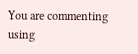You are commenting using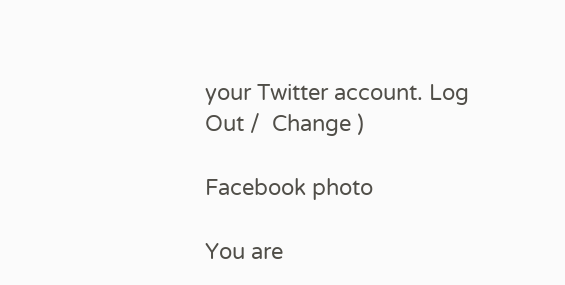your Twitter account. Log Out /  Change )

Facebook photo

You are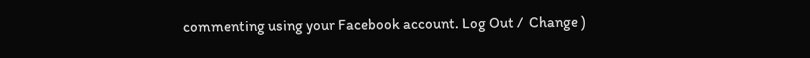commenting using your Facebook account. Log Out /  Change )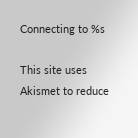Connecting to %s

This site uses Akismet to reduce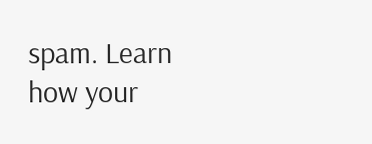spam. Learn how your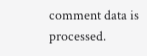comment data is processed.